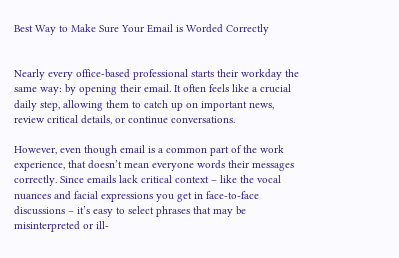Best Way to Make Sure Your Email is Worded Correctly


Nearly every office-based professional starts their workday the same way: by opening their email. It often feels like a crucial daily step, allowing them to catch up on important news, review critical details, or continue conversations.

However, even though email is a common part of the work experience, that doesn’t mean everyone words their messages correctly. Since emails lack critical context – like the vocal nuances and facial expressions you get in face-to-face discussions – it’s easy to select phrases that may be misinterpreted or ill-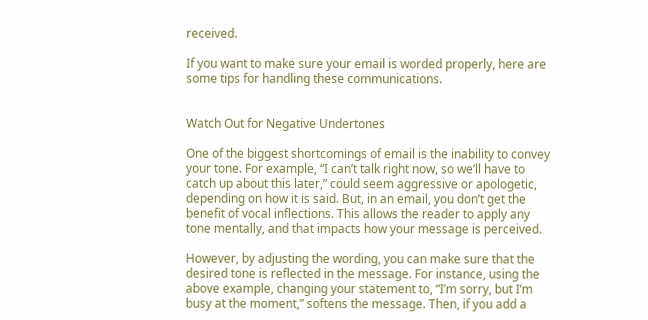received.

If you want to make sure your email is worded properly, here are some tips for handling these communications.


Watch Out for Negative Undertones

One of the biggest shortcomings of email is the inability to convey your tone. For example, “I can’t talk right now, so we’ll have to catch up about this later,” could seem aggressive or apologetic, depending on how it is said. But, in an email, you don’t get the benefit of vocal inflections. This allows the reader to apply any tone mentally, and that impacts how your message is perceived.

However, by adjusting the wording, you can make sure that the desired tone is reflected in the message. For instance, using the above example, changing your statement to, “I’m sorry, but I’m busy at the moment,” softens the message. Then, if you add a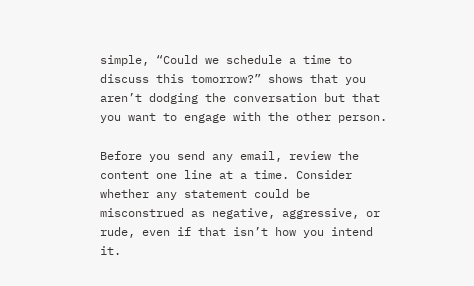simple, “Could we schedule a time to discuss this tomorrow?” shows that you aren’t dodging the conversation but that you want to engage with the other person.

Before you send any email, review the content one line at a time. Consider whether any statement could be misconstrued as negative, aggressive, or rude, even if that isn’t how you intend it.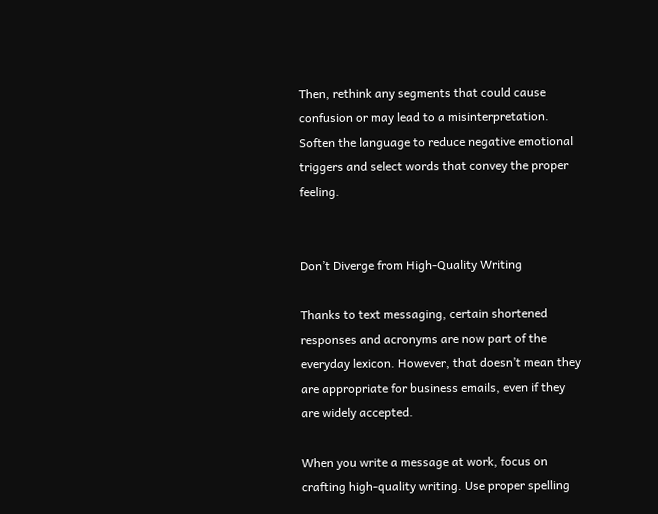Then, rethink any segments that could cause confusion or may lead to a misinterpretation. Soften the language to reduce negative emotional triggers and select words that convey the proper feeling.


Don’t Diverge from High-Quality Writing

Thanks to text messaging, certain shortened responses and acronyms are now part of the everyday lexicon. However, that doesn’t mean they are appropriate for business emails, even if they are widely accepted.

When you write a message at work, focus on crafting high-quality writing. Use proper spelling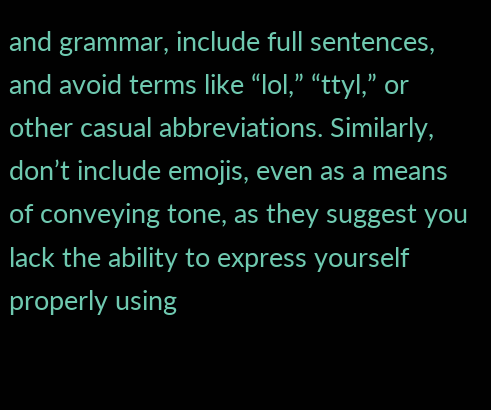and grammar, include full sentences, and avoid terms like “lol,” “ttyl,” or other casual abbreviations. Similarly, don’t include emojis, even as a means of conveying tone, as they suggest you lack the ability to express yourself properly using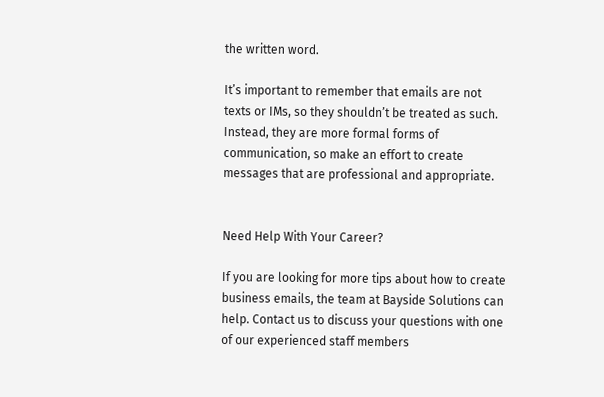the written word.

It’s important to remember that emails are not texts or IMs, so they shouldn’t be treated as such. Instead, they are more formal forms of communication, so make an effort to create messages that are professional and appropriate.


Need Help With Your Career?

If you are looking for more tips about how to create business emails, the team at Bayside Solutions can help. Contact us to discuss your questions with one of our experienced staff members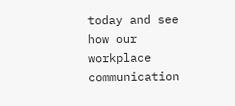today and see how our workplace communication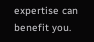expertise can benefit you.